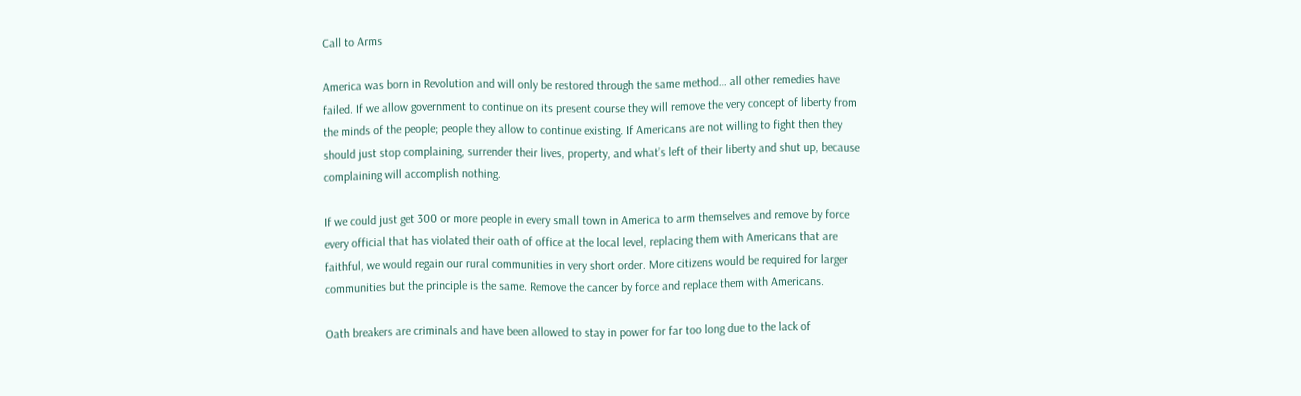Call to Arms

America was born in Revolution and will only be restored through the same method… all other remedies have failed. If we allow government to continue on its present course they will remove the very concept of liberty from the minds of the people; people they allow to continue existing. If Americans are not willing to fight then they should just stop complaining, surrender their lives, property, and what’s left of their liberty and shut up, because complaining will accomplish nothing.

If we could just get 300 or more people in every small town in America to arm themselves and remove by force every official that has violated their oath of office at the local level, replacing them with Americans that are faithful, we would regain our rural communities in very short order. More citizens would be required for larger communities but the principle is the same. Remove the cancer by force and replace them with Americans.

Oath breakers are criminals and have been allowed to stay in power for far too long due to the lack of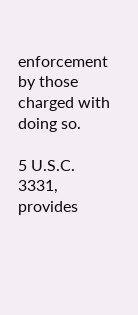enforcement by those charged with doing so.

5 U.S.C. 3331, provides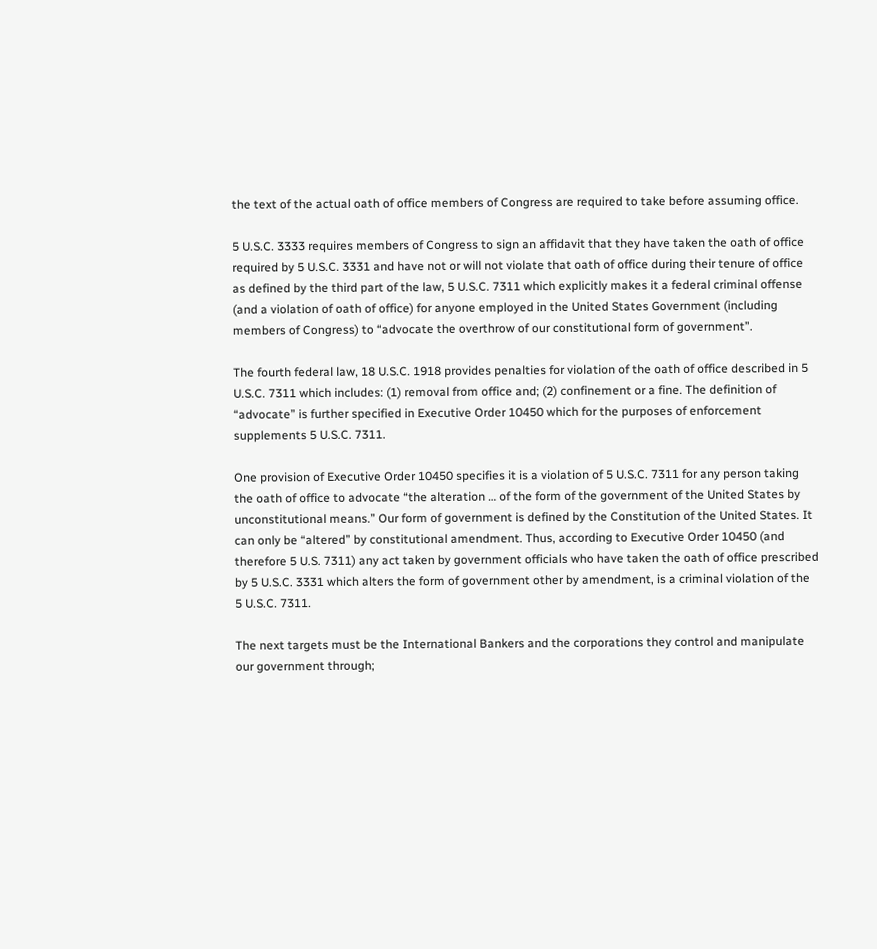the text of the actual oath of office members of Congress are required to take before assuming office.

5 U.S.C. 3333 requires members of Congress to sign an affidavit that they have taken the oath of office required by 5 U.S.C. 3331 and have not or will not violate that oath of office during their tenure of office as defined by the third part of the law, 5 U.S.C. 7311 which explicitly makes it a federal criminal offense (and a violation of oath of office) for anyone employed in the United States Government (including members of Congress) to “advocate the overthrow of our constitutional form of government”.

The fourth federal law, 18 U.S.C. 1918 provides penalties for violation of the oath of office described in 5 U.S.C. 7311 which includes: (1) removal from office and; (2) confinement or a fine. The definition of “advocate” is further specified in Executive Order 10450 which for the purposes of enforcement supplements 5 U.S.C. 7311.

One provision of Executive Order 10450 specifies it is a violation of 5 U.S.C. 7311 for any person taking the oath of office to advocate “the alteration … of the form of the government of the United States by unconstitutional means.” Our form of government is defined by the Constitution of the United States. It can only be “altered” by constitutional amendment. Thus, according to Executive Order 10450 (and therefore 5 U.S. 7311) any act taken by government officials who have taken the oath of office prescribed by 5 U.S.C. 3331 which alters the form of government other by amendment, is a criminal violation of the 5 U.S.C. 7311.

The next targets must be the International Bankers and the corporations they control and manipulate our government through;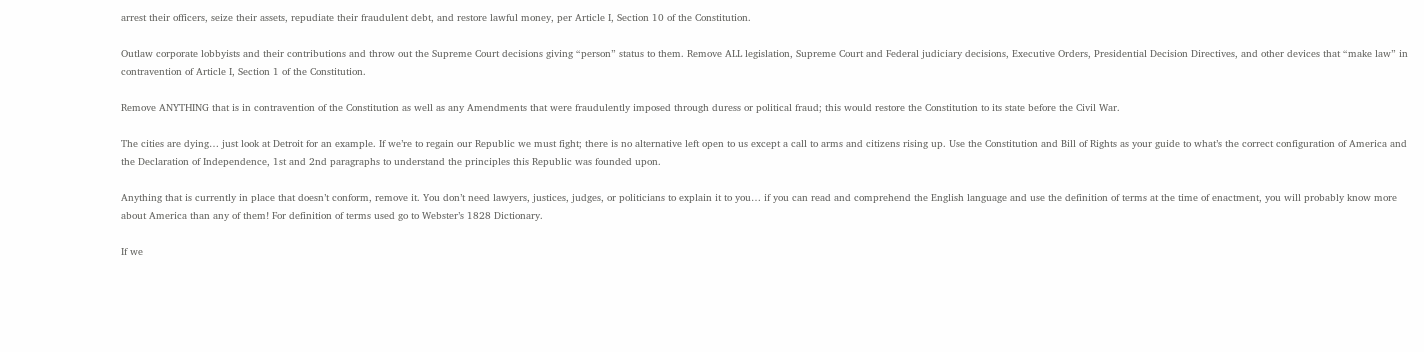arrest their officers, seize their assets, repudiate their fraudulent debt, and restore lawful money, per Article I, Section 10 of the Constitution.

Outlaw corporate lobbyists and their contributions and throw out the Supreme Court decisions giving “person” status to them. Remove ALL legislation, Supreme Court and Federal judiciary decisions, Executive Orders, Presidential Decision Directives, and other devices that “make law” in contravention of Article I, Section 1 of the Constitution.

Remove ANYTHING that is in contravention of the Constitution as well as any Amendments that were fraudulently imposed through duress or political fraud; this would restore the Constitution to its state before the Civil War.

The cities are dying… just look at Detroit for an example. If we’re to regain our Republic we must fight; there is no alternative left open to us except a call to arms and citizens rising up. Use the Constitution and Bill of Rights as your guide to what’s the correct configuration of America and the Declaration of Independence, 1st and 2nd paragraphs to understand the principles this Republic was founded upon.

Anything that is currently in place that doesn’t conform, remove it. You don’t need lawyers, justices, judges, or politicians to explain it to you… if you can read and comprehend the English language and use the definition of terms at the time of enactment, you will probably know more about America than any of them! For definition of terms used go to Webster’s 1828 Dictionary.

If we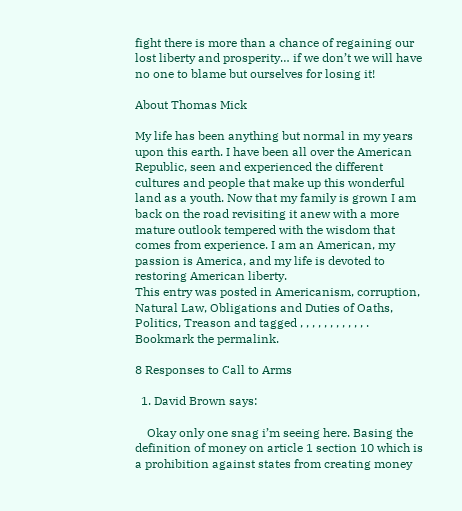fight there is more than a chance of regaining our lost liberty and prosperity… if we don’t we will have no one to blame but ourselves for losing it!

About Thomas Mick

My life has been anything but normal in my years upon this earth. I have been all over the American Republic, seen and experienced the different cultures and people that make up this wonderful land as a youth. Now that my family is grown I am back on the road revisiting it anew with a more mature outlook tempered with the wisdom that comes from experience. I am an American, my passion is America, and my life is devoted to restoring American liberty.
This entry was posted in Americanism, corruption, Natural Law, Obligations and Duties of Oaths, Politics, Treason and tagged , , , , , , , , , , , . Bookmark the permalink.

8 Responses to Call to Arms

  1. David Brown says:

    Okay only one snag i’m seeing here. Basing the definition of money on article 1 section 10 which is a prohibition against states from creating money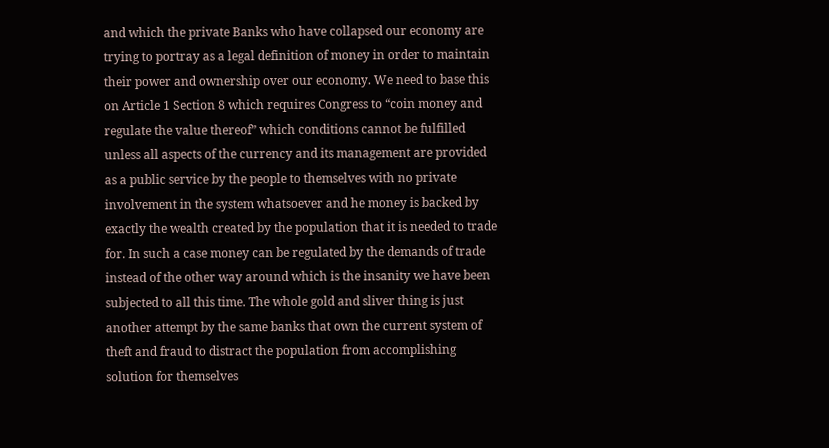and which the private Banks who have collapsed our economy are trying to portray as a legal definition of money in order to maintain their power and ownership over our economy. We need to base this on Article 1 Section 8 which requires Congress to “coin money and regulate the value thereof” which conditions cannot be fulfilled unless all aspects of the currency and its management are provided as a public service by the people to themselves with no private involvement in the system whatsoever and he money is backed by exactly the wealth created by the population that it is needed to trade for. In such a case money can be regulated by the demands of trade instead of the other way around which is the insanity we have been subjected to all this time. The whole gold and sliver thing is just another attempt by the same banks that own the current system of theft and fraud to distract the population from accomplishing solution for themselves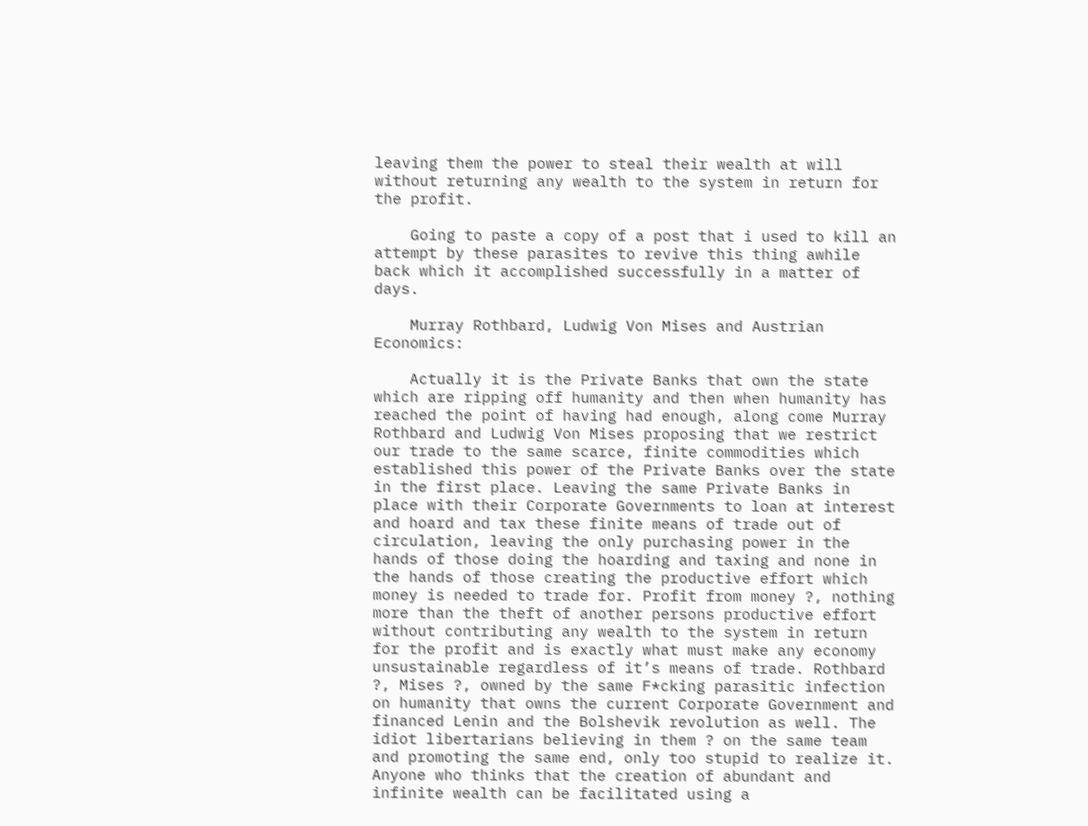leaving them the power to steal their wealth at will without returning any wealth to the system in return for the profit.

    Going to paste a copy of a post that i used to kill an attempt by these parasites to revive this thing awhile back which it accomplished successfully in a matter of days.

    Murray Rothbard, Ludwig Von Mises and Austrian Economics:

    Actually it is the Private Banks that own the state which are ripping off humanity and then when humanity has reached the point of having had enough, along come Murray Rothbard and Ludwig Von Mises proposing that we restrict our trade to the same scarce, finite commodities which established this power of the Private Banks over the state in the first place. Leaving the same Private Banks in place with their Corporate Governments to loan at interest and hoard and tax these finite means of trade out of circulation, leaving the only purchasing power in the hands of those doing the hoarding and taxing and none in the hands of those creating the productive effort which money is needed to trade for. Profit from money ?, nothing more than the theft of another persons productive effort without contributing any wealth to the system in return for the profit and is exactly what must make any economy unsustainable regardless of it’s means of trade. Rothbard ?, Mises ?, owned by the same F*cking parasitic infection on humanity that owns the current Corporate Government and financed Lenin and the Bolshevik revolution as well. The idiot libertarians believing in them ? on the same team and promoting the same end, only too stupid to realize it. Anyone who thinks that the creation of abundant and infinite wealth can be facilitated using a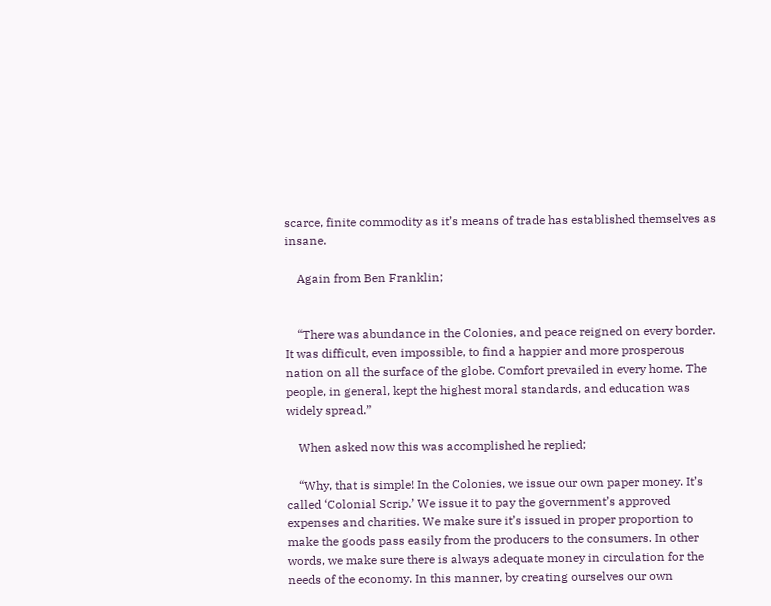scarce, finite commodity as it’s means of trade has established themselves as insane.

    Again from Ben Franklin;


    “There was abundance in the Colonies, and peace reigned on every border. It was difficult, even impossible, to find a happier and more prosperous nation on all the surface of the globe. Comfort prevailed in every home. The people, in general, kept the highest moral standards, and education was widely spread.”

    When asked now this was accomplished he replied;

    “Why, that is simple! In the Colonies, we issue our own paper money. It’s called ‘Colonial Scrip.’ We issue it to pay the government’s approved expenses and charities. We make sure it’s issued in proper proportion to make the goods pass easily from the producers to the consumers. In other words, we make sure there is always adequate money in circulation for the needs of the economy. In this manner, by creating ourselves our own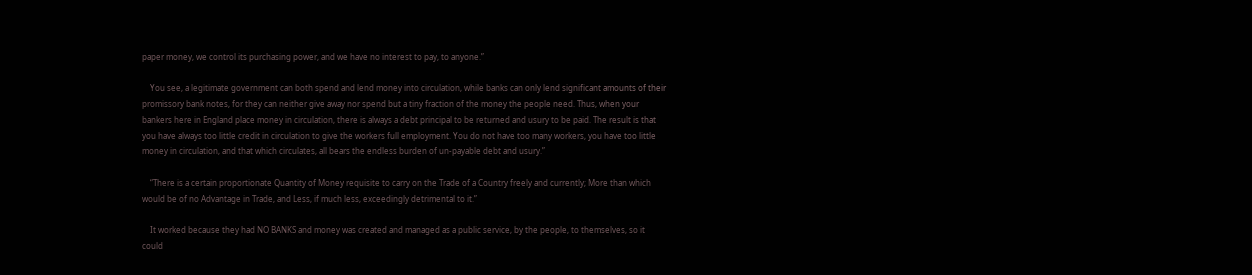paper money, we control its purchasing power, and we have no interest to pay, to anyone.”

    You see, a legitimate government can both spend and lend money into circulation, while banks can only lend significant amounts of their promissory bank notes, for they can neither give away nor spend but a tiny fraction of the money the people need. Thus, when your bankers here in England place money in circulation, there is always a debt principal to be returned and usury to be paid. The result is that you have always too little credit in circulation to give the workers full employment. You do not have too many workers, you have too little money in circulation, and that which circulates, all bears the endless burden of un-payable debt and usury.”

    “There is a certain proportionate Quantity of Money requisite to carry on the Trade of a Country freely and currently; More than which would be of no Advantage in Trade, and Less, if much less, exceedingly detrimental to it.”

    It worked because they had NO BANKS and money was created and managed as a public service, by the people, to themselves, so it could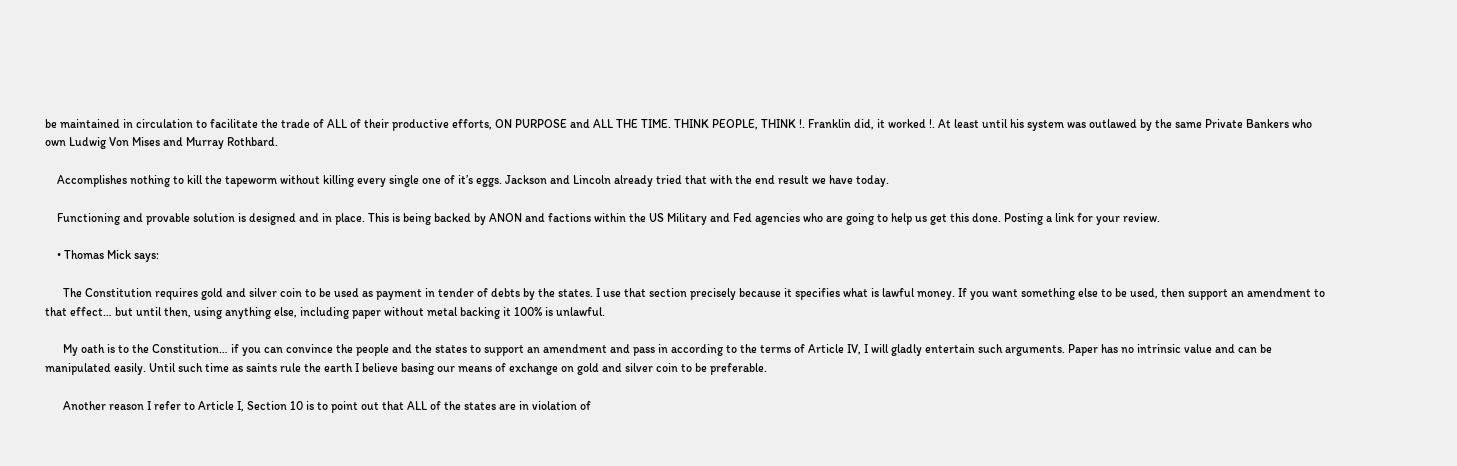be maintained in circulation to facilitate the trade of ALL of their productive efforts, ON PURPOSE and ALL THE TIME. THINK PEOPLE, THINK !. Franklin did, it worked !. At least until his system was outlawed by the same Private Bankers who own Ludwig Von Mises and Murray Rothbard.

    Accomplishes nothing to kill the tapeworm without killing every single one of it’s eggs. Jackson and Lincoln already tried that with the end result we have today.

    Functioning and provable solution is designed and in place. This is being backed by ANON and factions within the US Military and Fed agencies who are going to help us get this done. Posting a link for your review.

    • Thomas Mick says:

      The Constitution requires gold and silver coin to be used as payment in tender of debts by the states. I use that section precisely because it specifies what is lawful money. If you want something else to be used, then support an amendment to that effect… but until then, using anything else, including paper without metal backing it 100% is unlawful.

      My oath is to the Constitution… if you can convince the people and the states to support an amendment and pass in according to the terms of Article IV, I will gladly entertain such arguments. Paper has no intrinsic value and can be manipulated easily. Until such time as saints rule the earth I believe basing our means of exchange on gold and silver coin to be preferable.

      Another reason I refer to Article I, Section 10 is to point out that ALL of the states are in violation of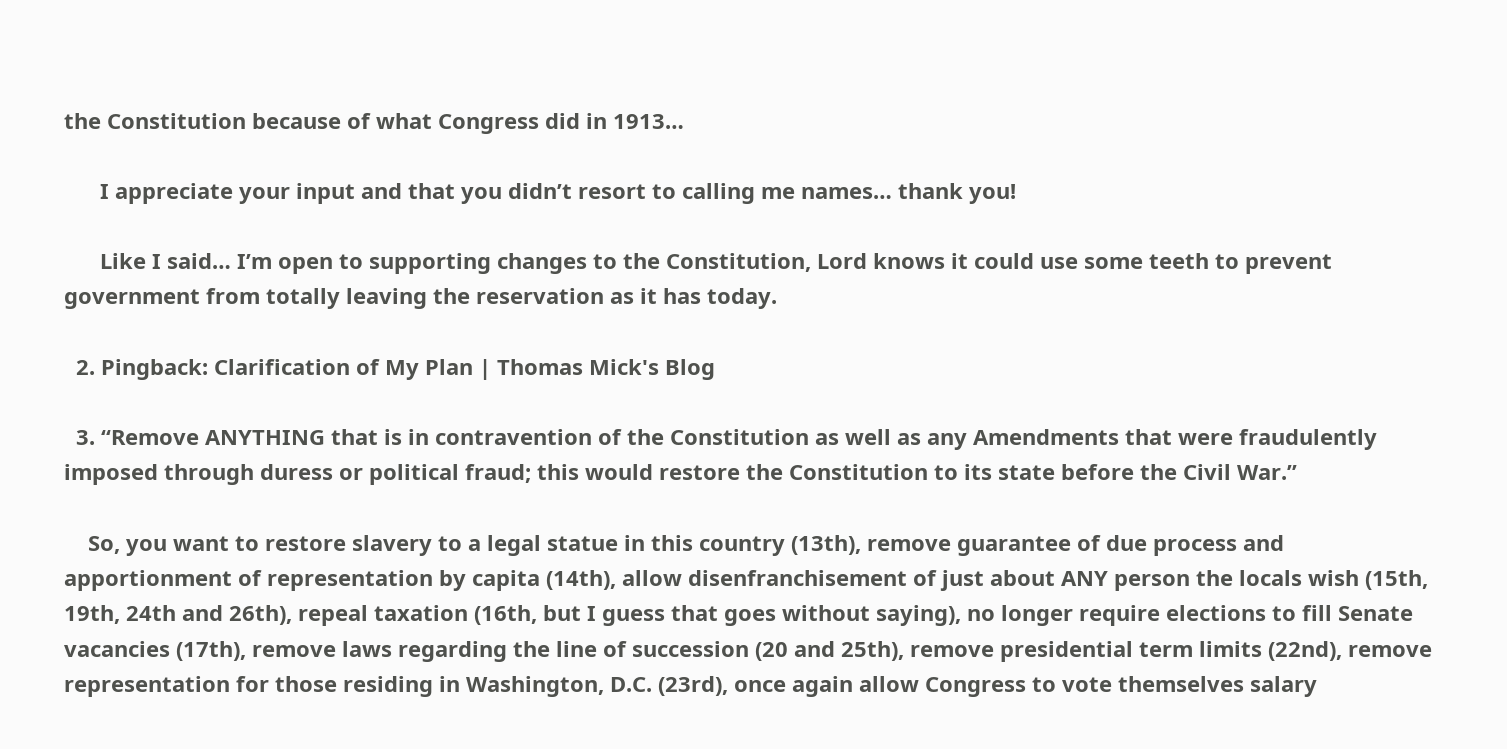the Constitution because of what Congress did in 1913…

      I appreciate your input and that you didn’t resort to calling me names… thank you!

      Like I said… I’m open to supporting changes to the Constitution, Lord knows it could use some teeth to prevent government from totally leaving the reservation as it has today.

  2. Pingback: Clarification of My Plan | Thomas Mick's Blog

  3. “Remove ANYTHING that is in contravention of the Constitution as well as any Amendments that were fraudulently imposed through duress or political fraud; this would restore the Constitution to its state before the Civil War.”

    So, you want to restore slavery to a legal statue in this country (13th), remove guarantee of due process and apportionment of representation by capita (14th), allow disenfranchisement of just about ANY person the locals wish (15th, 19th, 24th and 26th), repeal taxation (16th, but I guess that goes without saying), no longer require elections to fill Senate vacancies (17th), remove laws regarding the line of succession (20 and 25th), remove presidential term limits (22nd), remove representation for those residing in Washington, D.C. (23rd), once again allow Congress to vote themselves salary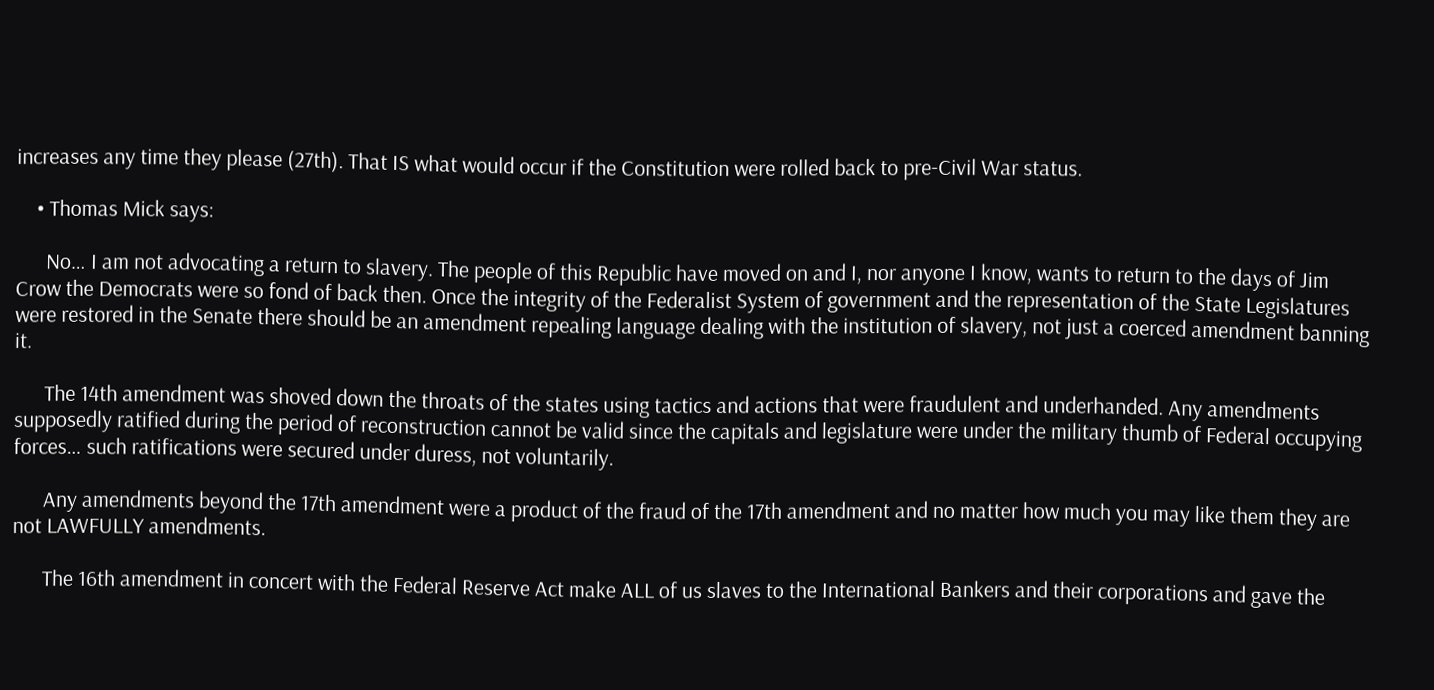increases any time they please (27th). That IS what would occur if the Constitution were rolled back to pre-Civil War status.

    • Thomas Mick says:

      No… I am not advocating a return to slavery. The people of this Republic have moved on and I, nor anyone I know, wants to return to the days of Jim Crow the Democrats were so fond of back then. Once the integrity of the Federalist System of government and the representation of the State Legislatures were restored in the Senate there should be an amendment repealing language dealing with the institution of slavery, not just a coerced amendment banning it.

      The 14th amendment was shoved down the throats of the states using tactics and actions that were fraudulent and underhanded. Any amendments supposedly ratified during the period of reconstruction cannot be valid since the capitals and legislature were under the military thumb of Federal occupying forces… such ratifications were secured under duress, not voluntarily.

      Any amendments beyond the 17th amendment were a product of the fraud of the 17th amendment and no matter how much you may like them they are not LAWFULLY amendments.

      The 16th amendment in concert with the Federal Reserve Act make ALL of us slaves to the International Bankers and their corporations and gave the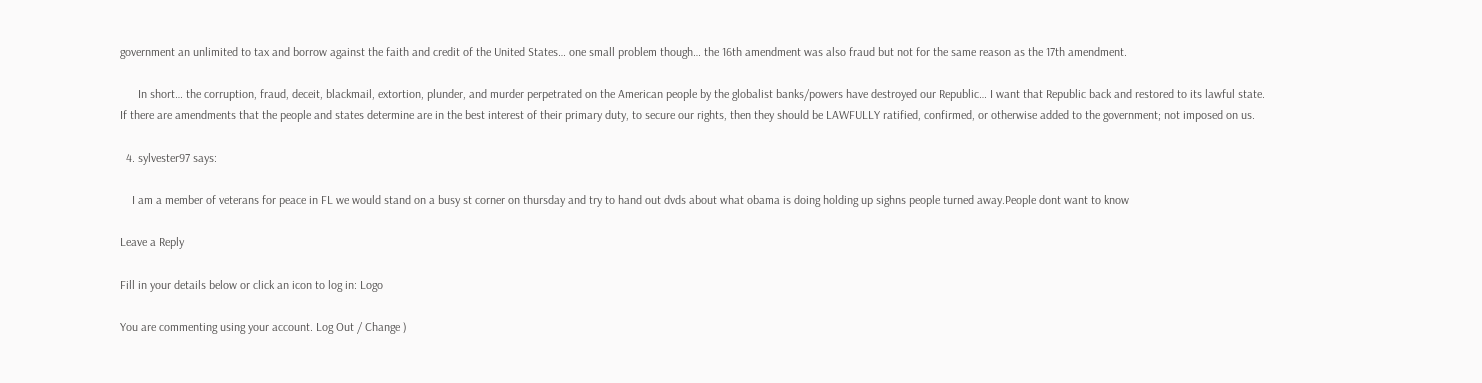government an unlimited to tax and borrow against the faith and credit of the United States… one small problem though… the 16th amendment was also fraud but not for the same reason as the 17th amendment.

      In short… the corruption, fraud, deceit, blackmail, extortion, plunder, and murder perpetrated on the American people by the globalist banks/powers have destroyed our Republic… I want that Republic back and restored to its lawful state. If there are amendments that the people and states determine are in the best interest of their primary duty, to secure our rights, then they should be LAWFULLY ratified, confirmed, or otherwise added to the government; not imposed on us.

  4. sylvester97 says:

    I am a member of veterans for peace in FL we would stand on a busy st corner on thursday and try to hand out dvds about what obama is doing holding up sighns people turned away.People dont want to know

Leave a Reply

Fill in your details below or click an icon to log in: Logo

You are commenting using your account. Log Out / Change )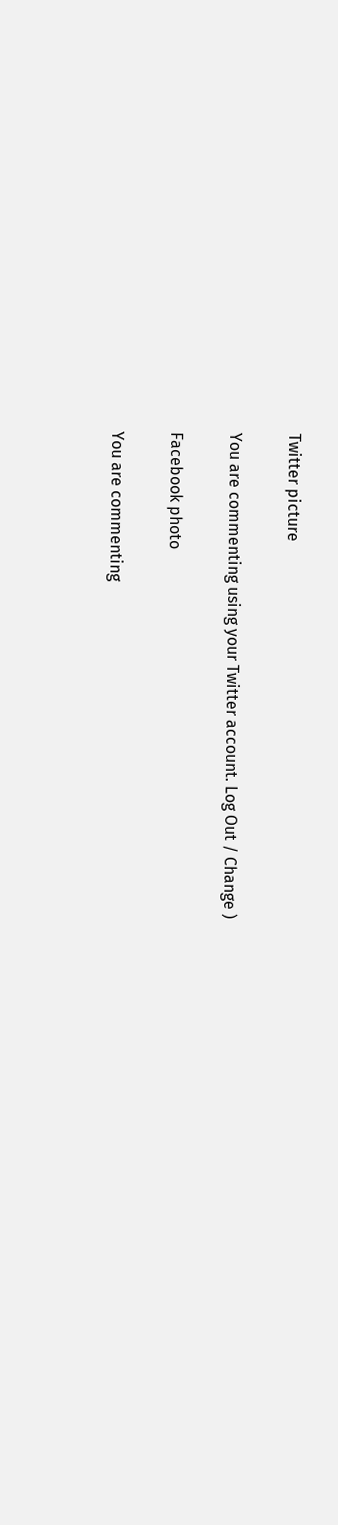Twitter picture

You are commenting using your Twitter account. Log Out / Change )

Facebook photo

You are commenting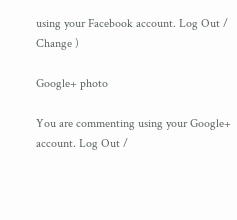using your Facebook account. Log Out / Change )

Google+ photo

You are commenting using your Google+ account. Log Out /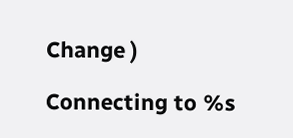Change )

Connecting to %s